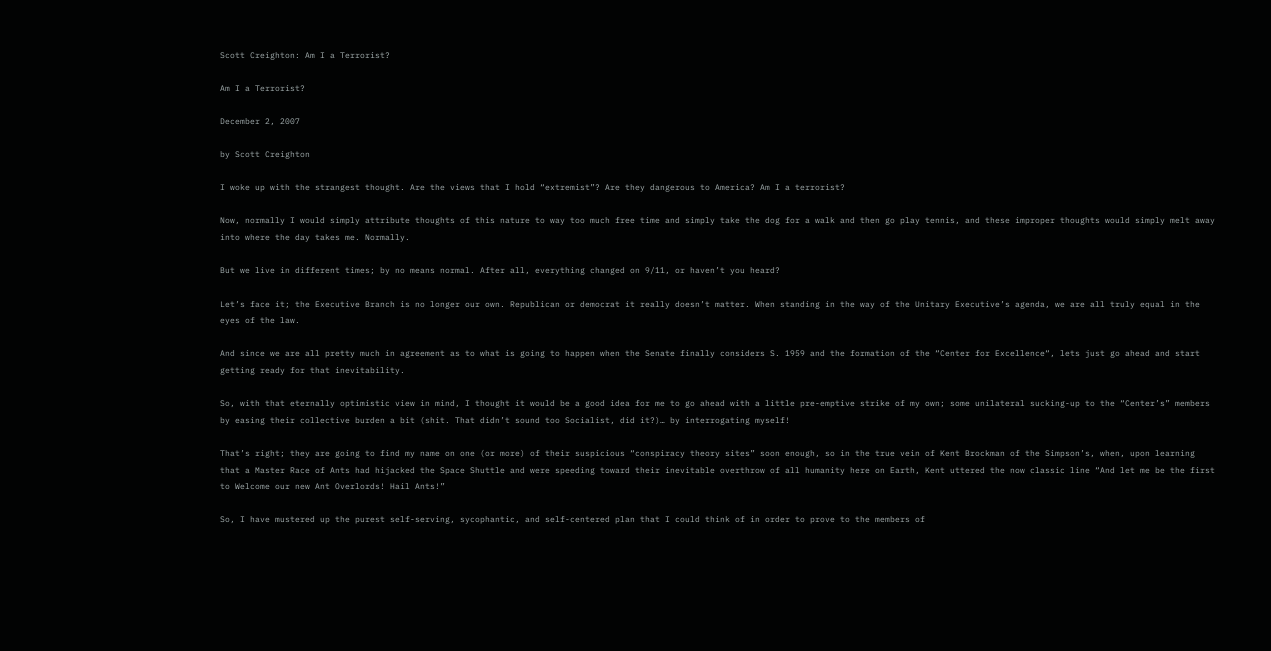Scott Creighton: Am I a Terrorist?

Am I a Terrorist?

December 2, 2007

by Scott Creighton

I woke up with the strangest thought. Are the views that I hold “extremist”? Are they dangerous to America? Am I a terrorist?

Now, normally I would simply attribute thoughts of this nature to way too much free time and simply take the dog for a walk and then go play tennis, and these improper thoughts would simply melt away into where the day takes me. Normally.

But we live in different times; by no means normal. After all, everything changed on 9/11, or haven’t you heard?

Let’s face it; the Executive Branch is no longer our own. Republican or democrat it really doesn’t matter. When standing in the way of the Unitary Executive’s agenda, we are all truly equal in the eyes of the law.

And since we are all pretty much in agreement as to what is going to happen when the Senate finally considers S. 1959 and the formation of the “Center for Excellence“, lets just go ahead and start getting ready for that inevitability.

So, with that eternally optimistic view in mind, I thought it would be a good idea for me to go ahead with a little pre-emptive strike of my own; some unilateral sucking-up to the “Center’s” members by easing their collective burden a bit (shit. That didn’t sound too Socialist, did it?)… by interrogating myself!

That’s right; they are going to find my name on one (or more) of their suspicious “conspiracy theory sites” soon enough, so in the true vein of Kent Brockman of the Simpson’s, when, upon learning that a Master Race of Ants had hijacked the Space Shuttle and were speeding toward their inevitable overthrow of all humanity here on Earth, Kent uttered the now classic line “And let me be the first to Welcome our new Ant Overlords! Hail Ants!”

So, I have mustered up the purest self-serving, sycophantic, and self-centered plan that I could think of in order to prove to the members of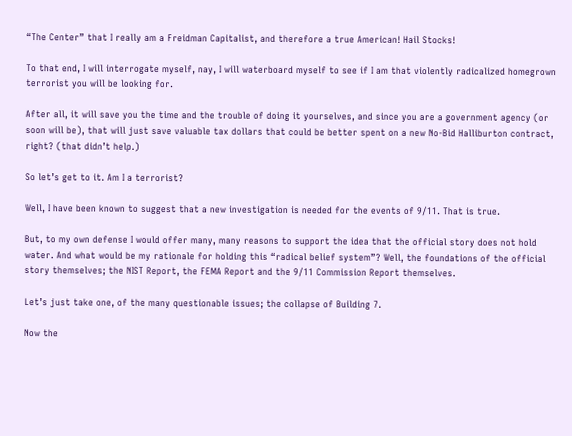“The Center” that I really am a Freidman Capitalist, and therefore a true American! Hail Stocks!

To that end, I will interrogate myself, nay, I will waterboard myself to see if I am that violently radicalized homegrown terrorist you will be looking for.

After all, it will save you the time and the trouble of doing it yourselves, and since you are a government agency (or soon will be), that will just save valuable tax dollars that could be better spent on a new No-Bid Halliburton contract, right? (that didn’t help.)

So let’s get to it. Am I a terrorist?

Well, I have been known to suggest that a new investigation is needed for the events of 9/11. That is true.

But, to my own defense I would offer many, many reasons to support the idea that the official story does not hold water. And what would be my rationale for holding this “radical belief system”? Well, the foundations of the official story themselves; the NIST Report, the FEMA Report and the 9/11 Commission Report themselves.

Let’s just take one, of the many questionable issues; the collapse of Building 7.

Now the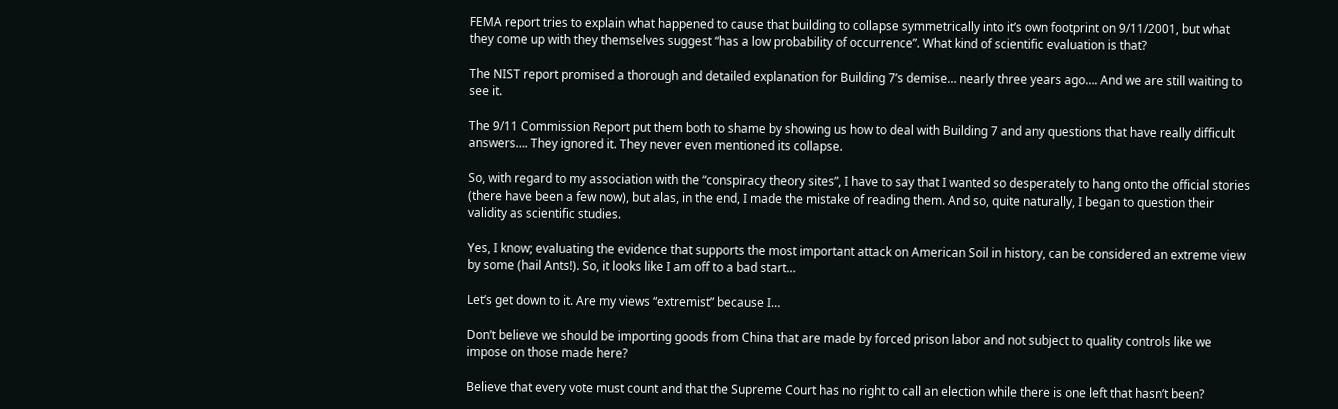FEMA report tries to explain what happened to cause that building to collapse symmetrically into it’s own footprint on 9/11/2001, but what they come up with they themselves suggest “has a low probability of occurrence”. What kind of scientific evaluation is that?

The NIST report promised a thorough and detailed explanation for Building 7’s demise… nearly three years ago…. And we are still waiting to see it.

The 9/11 Commission Report put them both to shame by showing us how to deal with Building 7 and any questions that have really difficult answers…. They ignored it. They never even mentioned its collapse.

So, with regard to my association with the “conspiracy theory sites”, I have to say that I wanted so desperately to hang onto the official stories (there have been a few now), but alas, in the end, I made the mistake of reading them. And so, quite naturally, I began to question their validity as scientific studies.

Yes, I know; evaluating the evidence that supports the most important attack on American Soil in history, can be considered an extreme view by some (hail Ants!). So, it looks like I am off to a bad start…

Let’s get down to it. Are my views “extremist” because I…

Don’t believe we should be importing goods from China that are made by forced prison labor and not subject to quality controls like we impose on those made here?

Believe that every vote must count and that the Supreme Court has no right to call an election while there is one left that hasn’t been?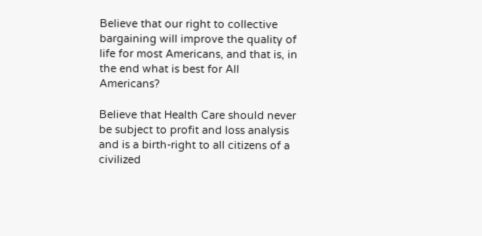Believe that our right to collective bargaining will improve the quality of life for most Americans, and that is, in the end what is best for All Americans?

Believe that Health Care should never be subject to profit and loss analysis and is a birth-right to all citizens of a civilized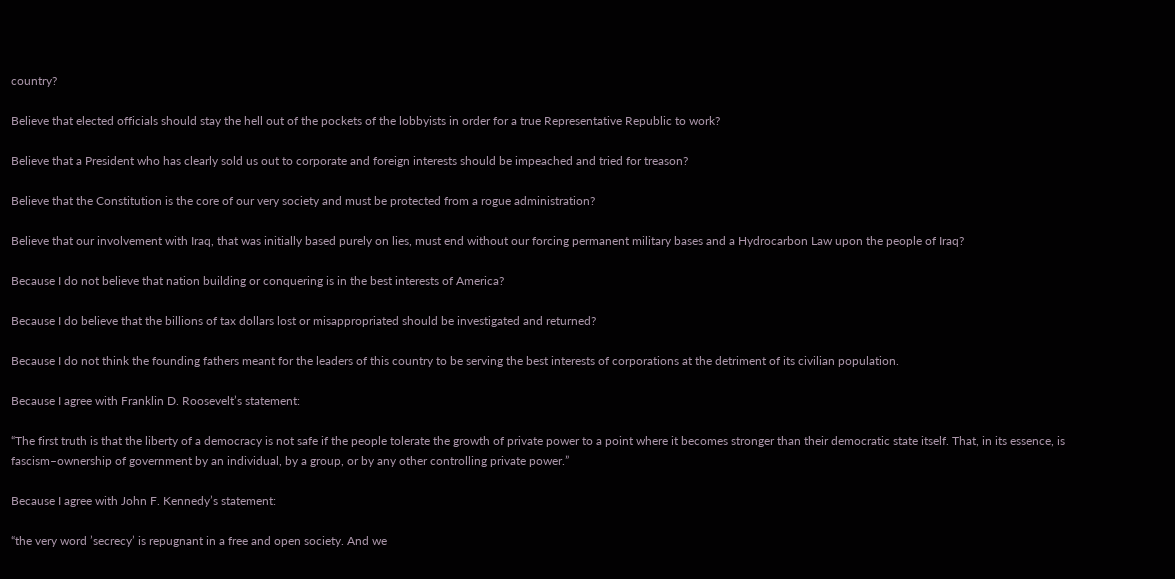country?

Believe that elected officials should stay the hell out of the pockets of the lobbyists in order for a true Representative Republic to work?

Believe that a President who has clearly sold us out to corporate and foreign interests should be impeached and tried for treason?

Believe that the Constitution is the core of our very society and must be protected from a rogue administration?

Believe that our involvement with Iraq, that was initially based purely on lies, must end without our forcing permanent military bases and a Hydrocarbon Law upon the people of Iraq?

Because I do not believe that nation building or conquering is in the best interests of America?

Because I do believe that the billions of tax dollars lost or misappropriated should be investigated and returned?

Because I do not think the founding fathers meant for the leaders of this country to be serving the best interests of corporations at the detriment of its civilian population.

Because I agree with Franklin D. Roosevelt’s statement:

“The first truth is that the liberty of a democracy is not safe if the people tolerate the growth of private power to a point where it becomes stronger than their democratic state itself. That, in its essence, is fascism–ownership of government by an individual, by a group, or by any other controlling private power.”

Because I agree with John F. Kennedy’s statement:

“the very word ’secrecy’ is repugnant in a free and open society. And we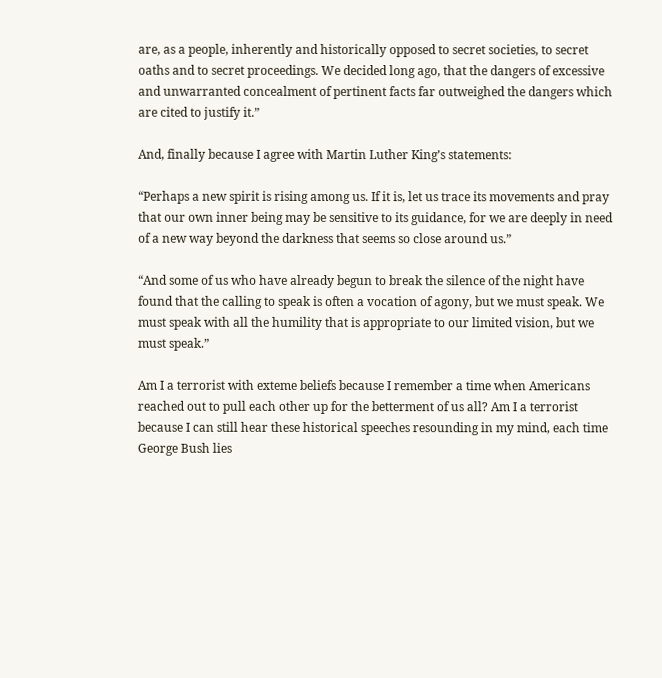are, as a people, inherently and historically opposed to secret societies, to secret oaths and to secret proceedings. We decided long ago, that the dangers of excessive and unwarranted concealment of pertinent facts far outweighed the dangers which are cited to justify it.”

And, finally because I agree with Martin Luther King’s statements:

“Perhaps a new spirit is rising among us. If it is, let us trace its movements and pray that our own inner being may be sensitive to its guidance, for we are deeply in need of a new way beyond the darkness that seems so close around us.”

“And some of us who have already begun to break the silence of the night have found that the calling to speak is often a vocation of agony, but we must speak. We must speak with all the humility that is appropriate to our limited vision, but we must speak.”

Am I a terrorist with exteme beliefs because I remember a time when Americans reached out to pull each other up for the betterment of us all? Am I a terrorist because I can still hear these historical speeches resounding in my mind, each time George Bush lies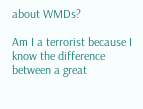about WMDs?

Am I a terrorist because I know the difference between a great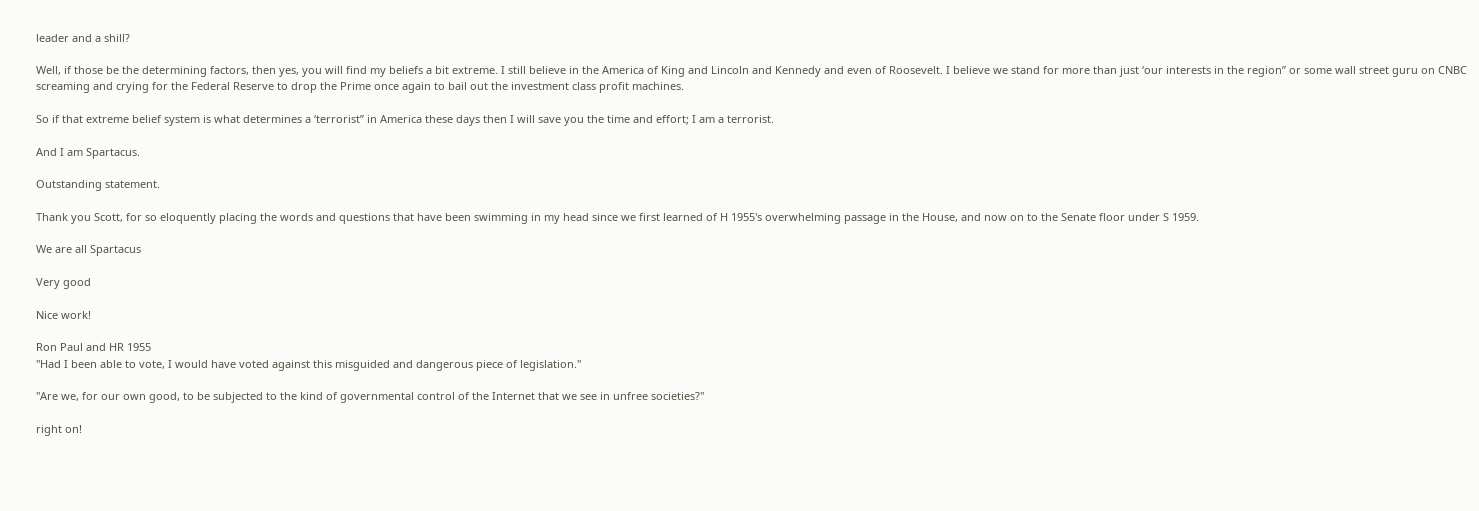leader and a shill?

Well, if those be the determining factors, then yes, you will find my beliefs a bit extreme. I still believe in the America of King and Lincoln and Kennedy and even of Roosevelt. I believe we stand for more than just ‘our interests in the region” or some wall street guru on CNBC screaming and crying for the Federal Reserve to drop the Prime once again to bail out the investment class profit machines.

So if that extreme belief system is what determines a ‘terrorist” in America these days then I will save you the time and effort; I am a terrorist.

And I am Spartacus.

Outstanding statement.

Thank you Scott, for so eloquently placing the words and questions that have been swimming in my head since we first learned of H 1955's overwhelming passage in the House, and now on to the Senate floor under S 1959.

We are all Spartacus

Very good

Nice work!

Ron Paul and HR 1955
"Had I been able to vote, I would have voted against this misguided and dangerous piece of legislation."

"Are we, for our own good, to be subjected to the kind of governmental control of the Internet that we see in unfree societies?"

right on!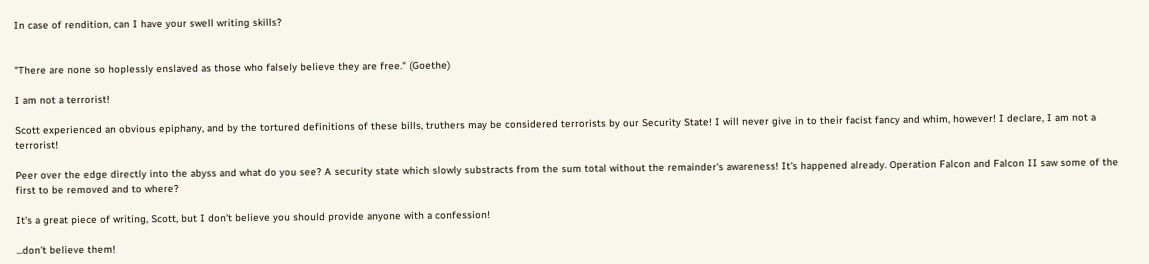In case of rendition, can I have your swell writing skills?


"There are none so hoplessly enslaved as those who falsely believe they are free." (Goethe)

I am not a terrorist!

Scott experienced an obvious epiphany, and by the tortured definitions of these bills, truthers may be considered terrorists by our Security State! I will never give in to their facist fancy and whim, however! I declare, I am not a terrorist!

Peer over the edge directly into the abyss and what do you see? A security state which slowly substracts from the sum total without the remainder's awareness! It's happened already. Operation Falcon and Falcon II saw some of the first to be removed and to where?

It's a great piece of writing, Scott, but I don't believe you should provide anyone with a confession!

...don't believe them!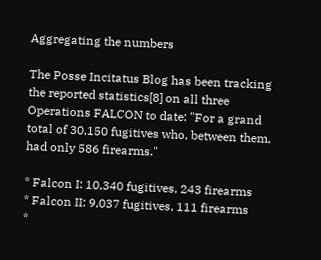Aggregating the numbers

The Posse Incitatus Blog has been tracking the reported statistics[8] on all three Operations FALCON to date: "For a grand total of 30,150 fugitives who, between them, had only 586 firearms."

* Falcon I: 10,340 fugitives, 243 firearms
* Falcon II: 9,037 fugitives, 111 firearms
*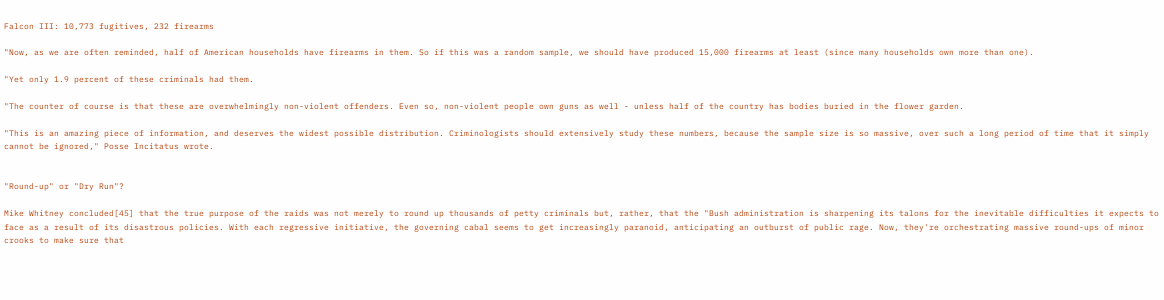Falcon III: 10,773 fugitives, 232 firearms

"Now, as we are often reminded, half of American households have firearms in them. So if this was a random sample, we should have produced 15,000 firearms at least (since many households own more than one).

"Yet only 1.9 percent of these criminals had them.

"The counter of course is that these are overwhelmingly non-violent offenders. Even so, non-violent people own guns as well - unless half of the country has bodies buried in the flower garden.

"This is an amazing piece of information, and deserves the widest possible distribution. Criminologists should extensively study these numbers, because the sample size is so massive, over such a long period of time that it simply cannot be ignored," Posse Incitatus wrote.


"Round-up" or "Dry Run"?

Mike Whitney concluded[45] that the true purpose of the raids was not merely to round up thousands of petty criminals but, rather, that the "Bush administration is sharpening its talons for the inevitable difficulties it expects to face as a result of its disastrous policies. With each regressive initiative, the governing cabal seems to get increasingly paranoid, anticipating an outburst of public rage. Now, they're orchestrating massive round-ups of minor crooks to make sure that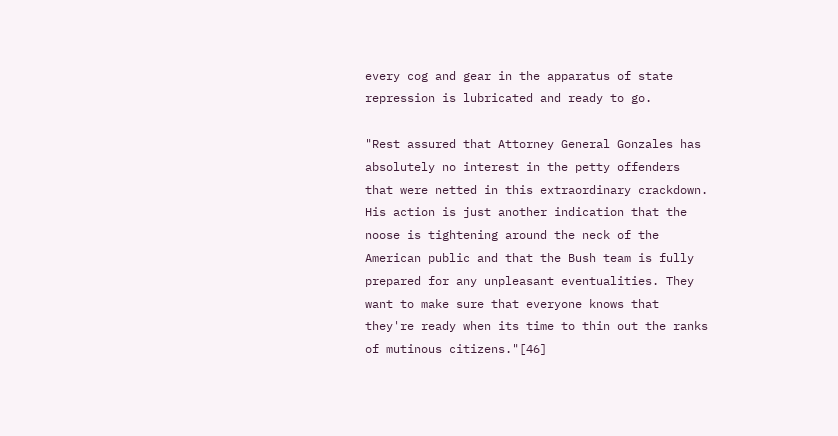every cog and gear in the apparatus of state repression is lubricated and ready to go.

"Rest assured that Attorney General Gonzales has absolutely no interest in the petty offenders that were netted in this extraordinary crackdown. His action is just another indication that the noose is tightening around the neck of the American public and that the Bush team is fully prepared for any unpleasant eventualities. They want to make sure that everyone knows that they're ready when its time to thin out the ranks of mutinous citizens."[46]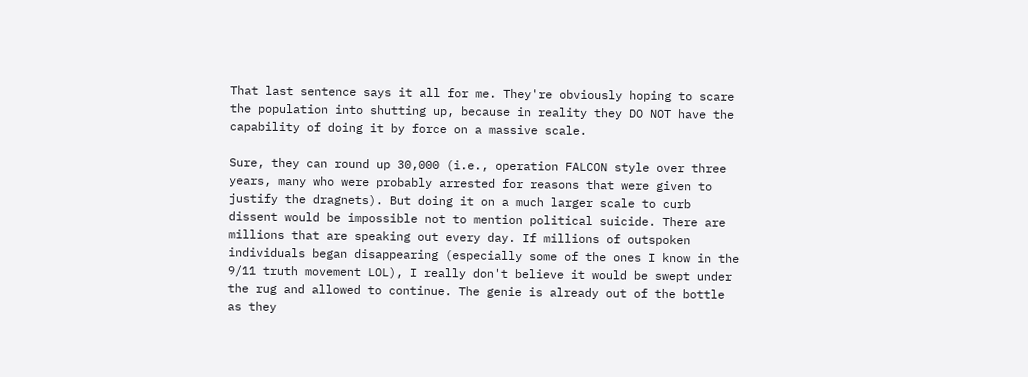That last sentence says it all for me. They're obviously hoping to scare the population into shutting up, because in reality they DO NOT have the capability of doing it by force on a massive scale.

Sure, they can round up 30,000 (i.e., operation FALCON style over three years, many who were probably arrested for reasons that were given to justify the dragnets). But doing it on a much larger scale to curb dissent would be impossible not to mention political suicide. There are millions that are speaking out every day. If millions of outspoken individuals began disappearing (especially some of the ones I know in the 9/11 truth movement LOL), I really don't believe it would be swept under the rug and allowed to continue. The genie is already out of the bottle as they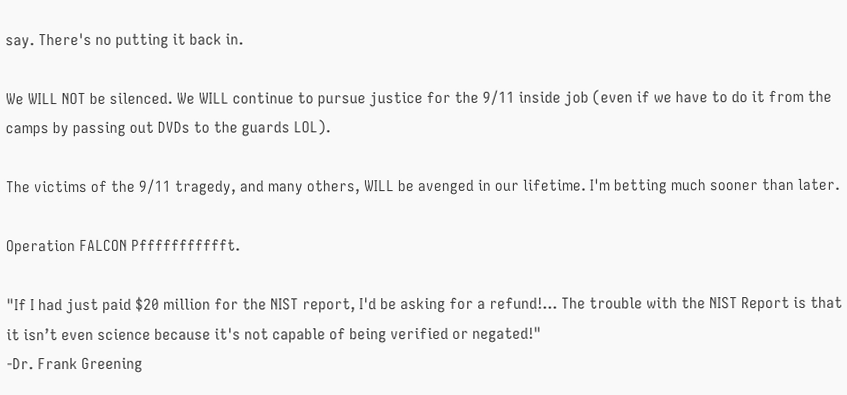say. There's no putting it back in.

We WILL NOT be silenced. We WILL continue to pursue justice for the 9/11 inside job (even if we have to do it from the camps by passing out DVDs to the guards LOL).

The victims of the 9/11 tragedy, and many others, WILL be avenged in our lifetime. I'm betting much sooner than later.

Operation FALCON Pffffffffffft.

"If I had just paid $20 million for the NIST report, I'd be asking for a refund!... The trouble with the NIST Report is that it isn’t even science because it's not capable of being verified or negated!"
-Dr. Frank Greening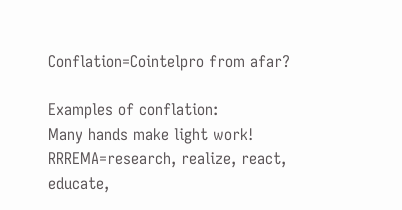Conflation=Cointelpro from afar?

Examples of conflation:
Many hands make light work!
RRREMA=research, realize, react, educate,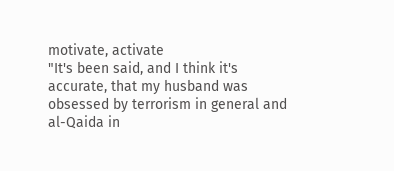motivate, activate
"It's been said, and I think it's accurate, that my husband was obsessed by terrorism in general and al-Qaida in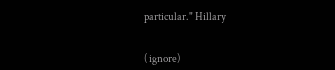particular." Hillary


( ignore)